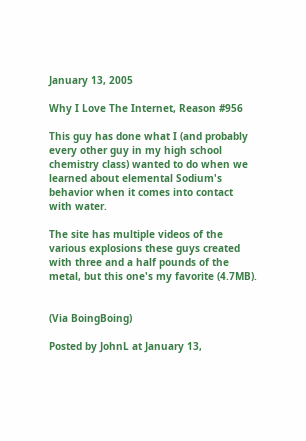January 13, 2005

Why I Love The Internet, Reason #956

This guy has done what I (and probably every other guy in my high school chemistry class) wanted to do when we learned about elemental Sodium's behavior when it comes into contact with water.

The site has multiple videos of the various explosions these guys created with three and a half pounds of the metal, but this one's my favorite (4.7MB).


(Via BoingBoing)

Posted by JohnL at January 13,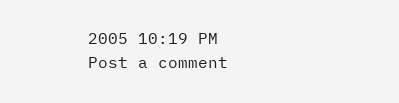2005 10:19 PM
Post a comment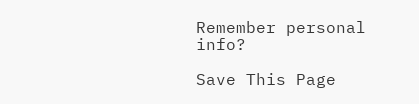Remember personal info?

Save This Page